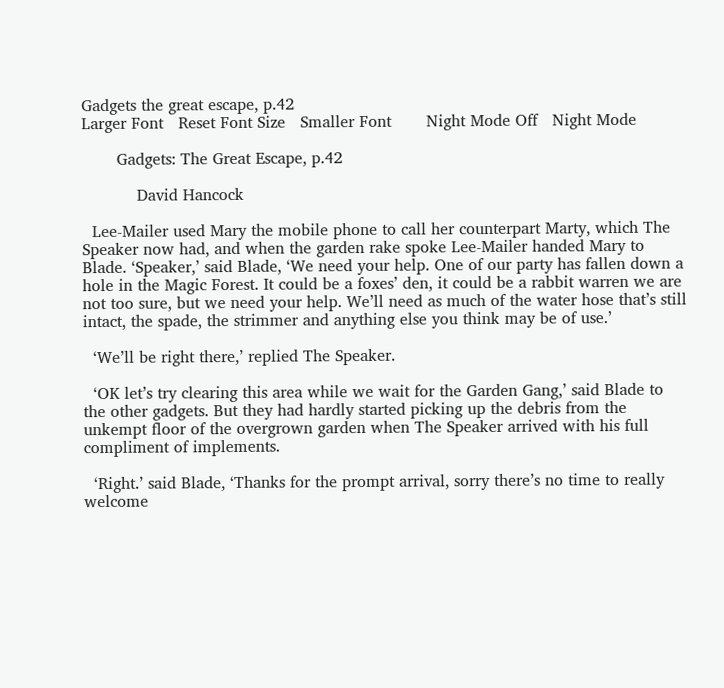Gadgets the great escape, p.42
Larger Font   Reset Font Size   Smaller Font       Night Mode Off   Night Mode

       Gadgets: The Great Escape, p.42

           David Hancock

  Lee-Mailer used Mary the mobile phone to call her counterpart Marty, which The Speaker now had, and when the garden rake spoke Lee-Mailer handed Mary to Blade. ‘Speaker,’ said Blade, ‘We need your help. One of our party has fallen down a hole in the Magic Forest. It could be a foxes’ den, it could be a rabbit warren we are not too sure, but we need your help. We’ll need as much of the water hose that’s still intact, the spade, the strimmer and anything else you think may be of use.’

  ‘We’ll be right there,’ replied The Speaker.

  ‘OK let’s try clearing this area while we wait for the Garden Gang,’ said Blade to the other gadgets. But they had hardly started picking up the debris from the unkempt floor of the overgrown garden when The Speaker arrived with his full compliment of implements.

  ‘Right.’ said Blade, ‘Thanks for the prompt arrival, sorry there’s no time to really welcome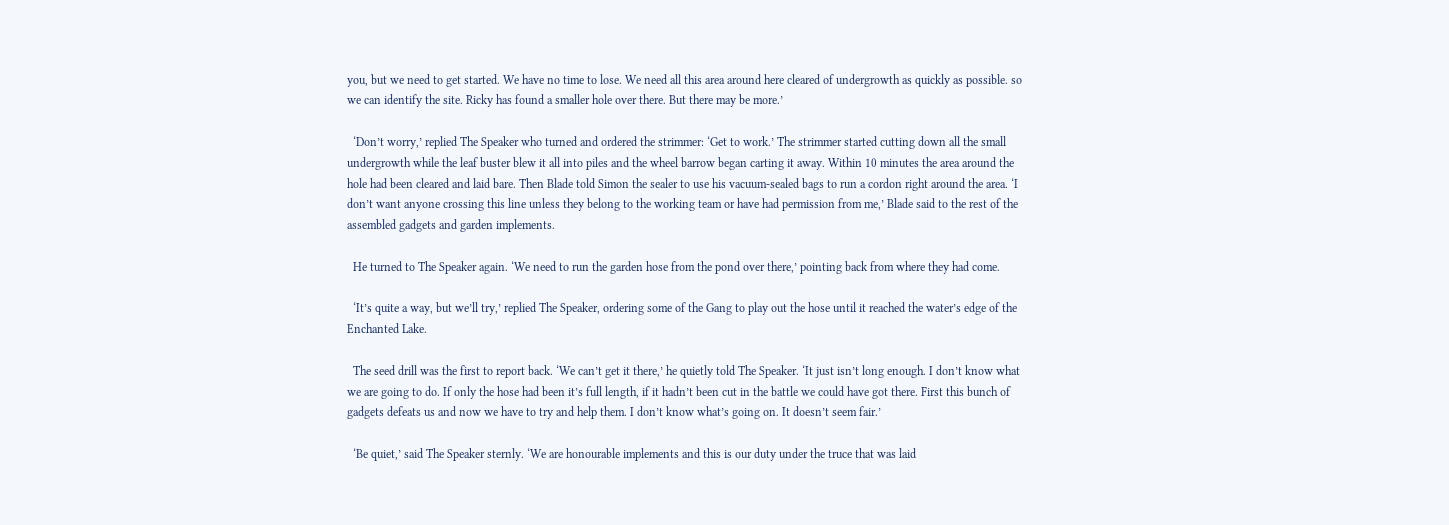you, but we need to get started. We have no time to lose. We need all this area around here cleared of undergrowth as quickly as possible. so we can identify the site. Ricky has found a smaller hole over there. But there may be more.’

  ‘Don’t worry,’ replied The Speaker who turned and ordered the strimmer: ‘Get to work.’ The strimmer started cutting down all the small undergrowth while the leaf buster blew it all into piles and the wheel barrow began carting it away. Within 10 minutes the area around the hole had been cleared and laid bare. Then Blade told Simon the sealer to use his vacuum-sealed bags to run a cordon right around the area. ‘I don’t want anyone crossing this line unless they belong to the working team or have had permission from me,’ Blade said to the rest of the assembled gadgets and garden implements.

  He turned to The Speaker again. ‘We need to run the garden hose from the pond over there,’ pointing back from where they had come.

  ‘It’s quite a way, but we’ll try,’ replied The Speaker, ordering some of the Gang to play out the hose until it reached the water’s edge of the Enchanted Lake.

  The seed drill was the first to report back. ‘We can’t get it there,’ he quietly told The Speaker. ‘It just isn’t long enough. I don’t know what we are going to do. If only the hose had been it’s full length, if it hadn’t been cut in the battle we could have got there. First this bunch of gadgets defeats us and now we have to try and help them. I don’t know what’s going on. It doesn’t seem fair.’

  ‘Be quiet,’ said The Speaker sternly. ‘We are honourable implements and this is our duty under the truce that was laid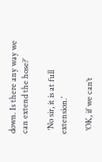down. Is there any way we can extend the hose?’

  ‘No sir, it is at full extension.’

  ‘OK, if we can’t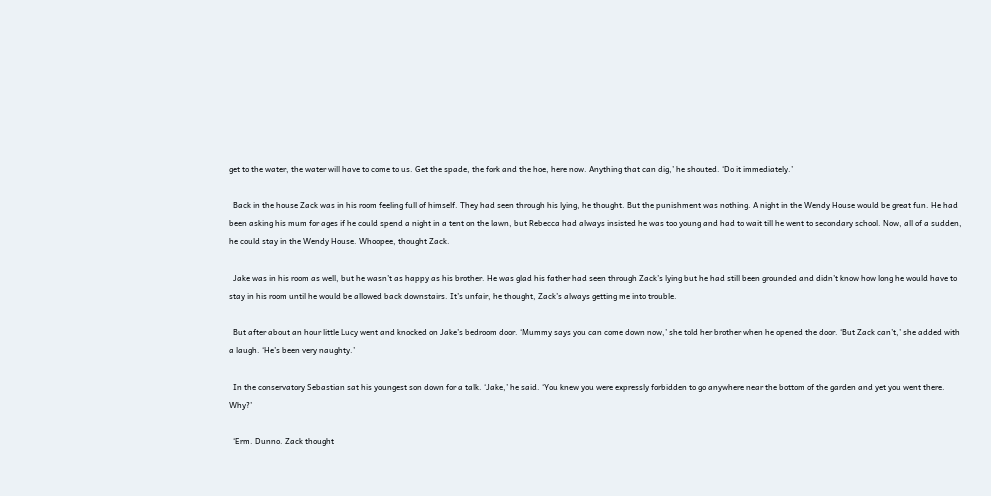get to the water, the water will have to come to us. Get the spade, the fork and the hoe, here now. Anything that can dig,’ he shouted. ‘Do it immediately.’

  Back in the house Zack was in his room feeling full of himself. They had seen through his lying, he thought. But the punishment was nothing. A night in the Wendy House would be great fun. He had been asking his mum for ages if he could spend a night in a tent on the lawn, but Rebecca had always insisted he was too young and had to wait till he went to secondary school. Now, all of a sudden, he could stay in the Wendy House. Whoopee, thought Zack.

  Jake was in his room as well, but he wasn’t as happy as his brother. He was glad his father had seen through Zack’s lying but he had still been grounded and didn’t know how long he would have to stay in his room until he would be allowed back downstairs. It’s unfair, he thought, Zack’s always getting me into trouble.

  But after about an hour little Lucy went and knocked on Jake’s bedroom door. ‘Mummy says you can come down now,’ she told her brother when he opened the door. ‘But Zack can’t,’ she added with a laugh. ‘He’s been very naughty.’

  In the conservatory Sebastian sat his youngest son down for a talk. ‘Jake,’ he said. ‘You knew you were expressly forbidden to go anywhere near the bottom of the garden and yet you went there. Why?’

  ‘Erm. Dunno. Zack thought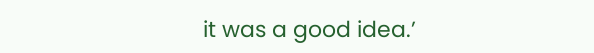it was a good idea.’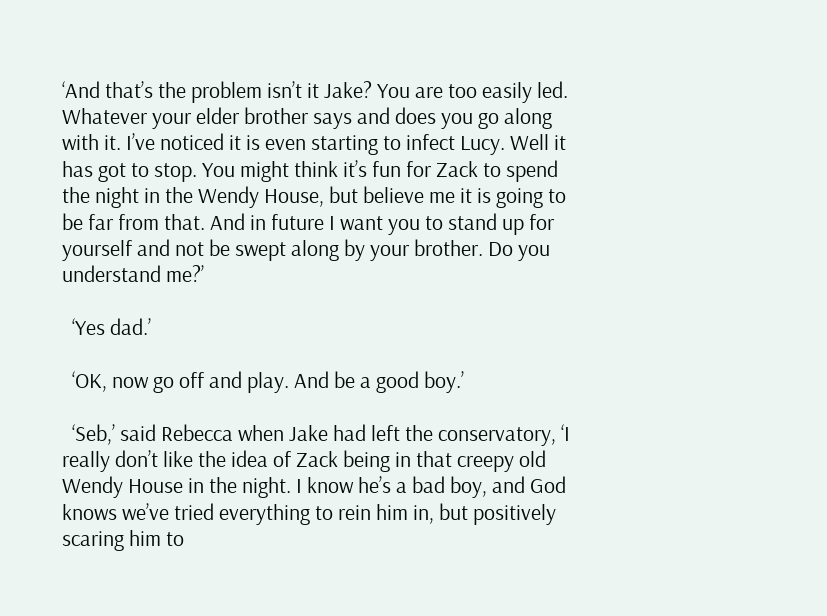‘And that’s the problem isn’t it Jake? You are too easily led. Whatever your elder brother says and does you go along with it. I’ve noticed it is even starting to infect Lucy. Well it has got to stop. You might think it’s fun for Zack to spend the night in the Wendy House, but believe me it is going to be far from that. And in future I want you to stand up for yourself and not be swept along by your brother. Do you understand me?’

  ‘Yes dad.’

  ‘OK, now go off and play. And be a good boy.’

  ‘Seb,’ said Rebecca when Jake had left the conservatory, ‘I really don’t like the idea of Zack being in that creepy old Wendy House in the night. I know he’s a bad boy, and God knows we’ve tried everything to rein him in, but positively scaring him to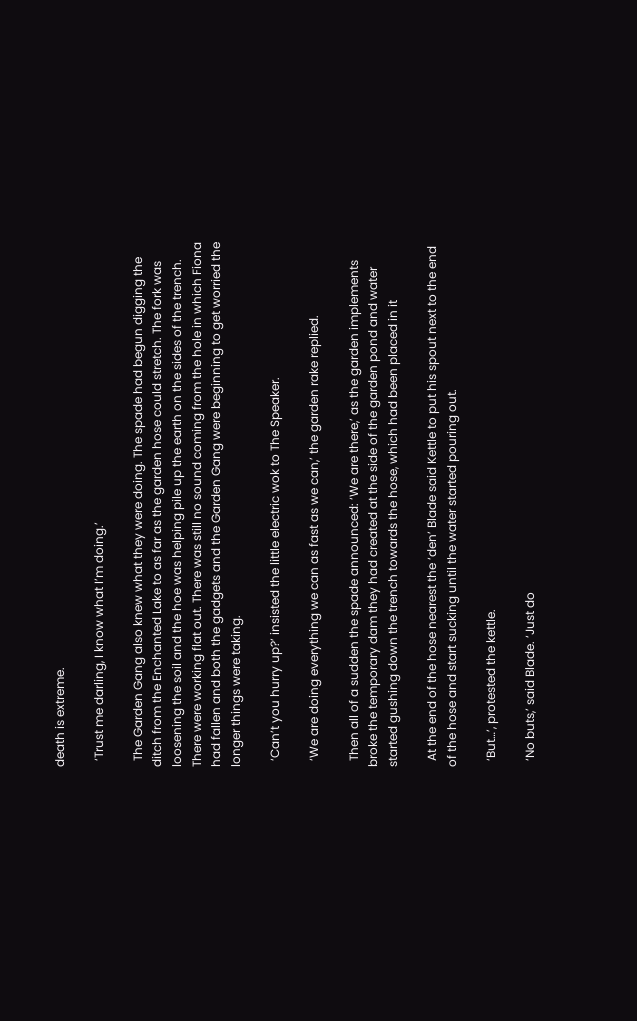death is extreme.

  ‘Trust me darling, I know what I’m doing.’

  The Garden Gang also knew what they were doing. The spade had begun digging the ditch from the Enchanted Lake to as far as the garden hose could stretch. The fork was loosening the soil and the hoe was helping pile up the earth on the sides of the trench. There were working flat out. There was still no sound coming from the hole in which Fiona had fallen and both the gadgets and the Garden Gang were beginning to get worried the longer things were taking.

  ‘Can’t you hurry up?’ insisted the little electric wok to The Speaker.

  ‘We are doing everything we can as fast as we can,’ the garden rake replied.

  Then all of a sudden the spade announced: ‘We are there,’ as the garden implements broke the temporary dam they had created at the side of the garden pond and water started gushing down the trench towards the hose, which had been placed in it

  At the end of the hose nearest the ‘den’ Blade said Kettle to put his spout next to the end of the hose and start sucking until the water started pouring out.

  ‘But…’, protested the kettle.

  ‘No buts,’ said Blade. ‘Just do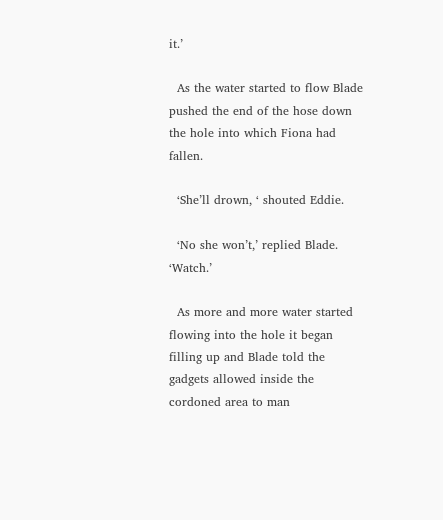it.’

  As the water started to flow Blade pushed the end of the hose down the hole into which Fiona had fallen.

  ‘She’ll drown, ‘ shouted Eddie.

  ‘No she won’t,’ replied Blade. ‘Watch.’

  As more and more water started flowing into the hole it began filling up and Blade told the gadgets allowed inside the cordoned area to man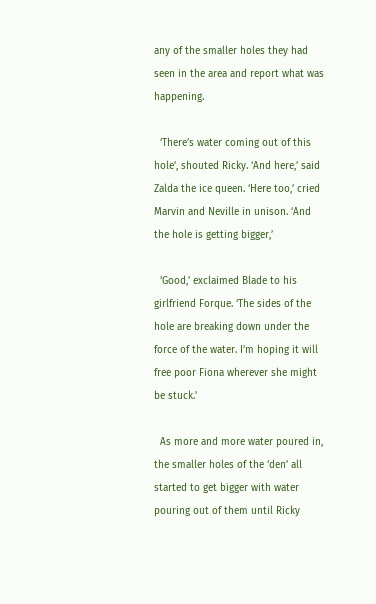any of the smaller holes they had seen in the area and report what was happening.

  ‘There’s water coming out of this hole’, shouted Ricky. ‘And here,’ said Zalda the ice queen. ‘Here too,’ cried Marvin and Neville in unison. ‘And the hole is getting bigger,’

  ‘Good,’ exclaimed Blade to his girlfriend Forque. ‘The sides of the hole are breaking down under the force of the water. I’m hoping it will free poor Fiona wherever she might be stuck.’

  As more and more water poured in, the smaller holes of the ‘den’ all started to get bigger with water pouring out of them until Ricky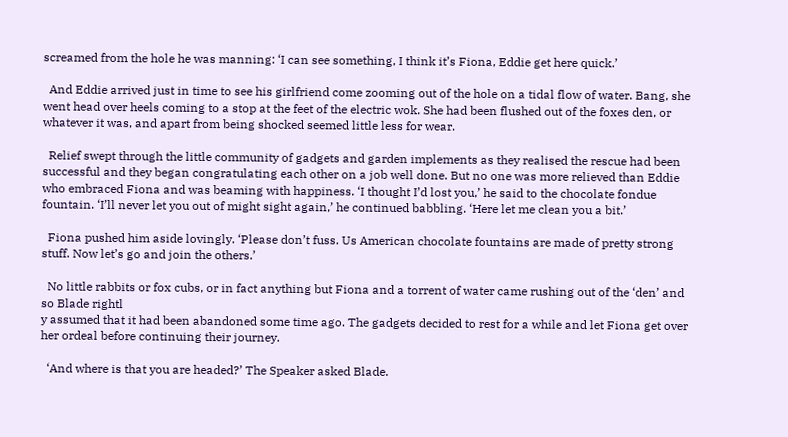screamed from the hole he was manning: ‘I can see something, I think it’s Fiona, Eddie get here quick.’

  And Eddie arrived just in time to see his girlfriend come zooming out of the hole on a tidal flow of water. Bang, she went head over heels coming to a stop at the feet of the electric wok. She had been flushed out of the foxes den, or whatever it was, and apart from being shocked seemed little less for wear.

  Relief swept through the little community of gadgets and garden implements as they realised the rescue had been successful and they began congratulating each other on a job well done. But no one was more relieved than Eddie who embraced Fiona and was beaming with happiness. ‘I thought I’d lost you,’ he said to the chocolate fondue fountain. ‘I’ll never let you out of might sight again,’ he continued babbling. ‘Here let me clean you a bit.’

  Fiona pushed him aside lovingly. ‘Please don’t fuss. Us American chocolate fountains are made of pretty strong stuff. Now let’s go and join the others.’

  No little rabbits or fox cubs, or in fact anything but Fiona and a torrent of water came rushing out of the ‘den’ and so Blade rightl
y assumed that it had been abandoned some time ago. The gadgets decided to rest for a while and let Fiona get over her ordeal before continuing their journey.

  ‘And where is that you are headed?’ The Speaker asked Blade.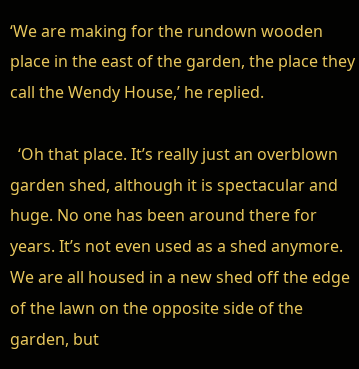‘We are making for the rundown wooden place in the east of the garden, the place they call the Wendy House,’ he replied.

  ‘Oh that place. It’s really just an overblown garden shed, although it is spectacular and huge. No one has been around there for years. It’s not even used as a shed anymore. We are all housed in a new shed off the edge of the lawn on the opposite side of the garden, but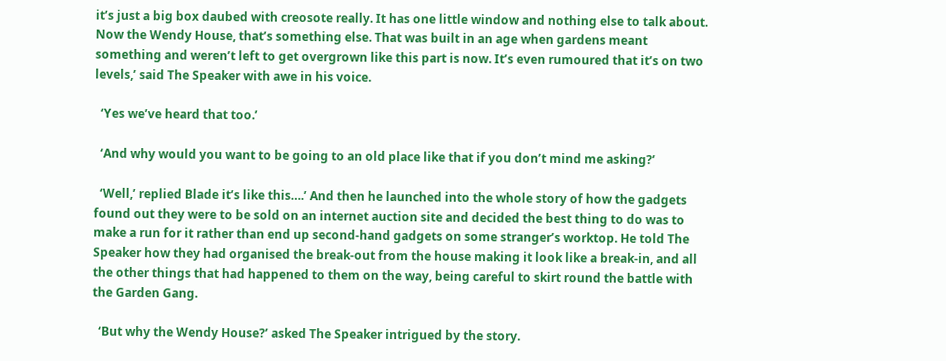it’s just a big box daubed with creosote really. It has one little window and nothing else to talk about. Now the Wendy House, that’s something else. That was built in an age when gardens meant something and weren’t left to get overgrown like this part is now. It’s even rumoured that it’s on two levels,’ said The Speaker with awe in his voice.

  ‘Yes we’ve heard that too.’

  ‘And why would you want to be going to an old place like that if you don’t mind me asking?’

  ‘Well,’ replied Blade it’s like this….’ And then he launched into the whole story of how the gadgets found out they were to be sold on an internet auction site and decided the best thing to do was to make a run for it rather than end up second-hand gadgets on some stranger’s worktop. He told The Speaker how they had organised the break-out from the house making it look like a break-in, and all the other things that had happened to them on the way, being careful to skirt round the battle with the Garden Gang.

  ‘But why the Wendy House?’ asked The Speaker intrigued by the story.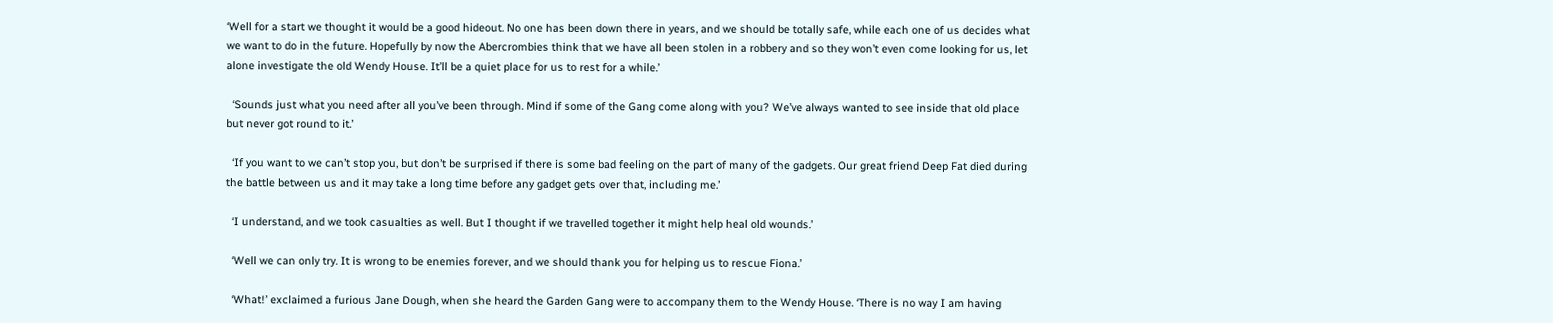‘Well for a start we thought it would be a good hideout. No one has been down there in years, and we should be totally safe, while each one of us decides what we want to do in the future. Hopefully by now the Abercrombies think that we have all been stolen in a robbery and so they won’t even come looking for us, let alone investigate the old Wendy House. It’ll be a quiet place for us to rest for a while.’

  ‘Sounds just what you need after all you’ve been through. Mind if some of the Gang come along with you? We’ve always wanted to see inside that old place but never got round to it.’

  ‘If you want to we can’t stop you, but don’t be surprised if there is some bad feeling on the part of many of the gadgets. Our great friend Deep Fat died during the battle between us and it may take a long time before any gadget gets over that, including me.’

  ‘I understand, and we took casualties as well. But I thought if we travelled together it might help heal old wounds.’

  ‘Well we can only try. It is wrong to be enemies forever, and we should thank you for helping us to rescue Fiona.’

  ‘What!’ exclaimed a furious Jane Dough, when she heard the Garden Gang were to accompany them to the Wendy House. ‘There is no way I am having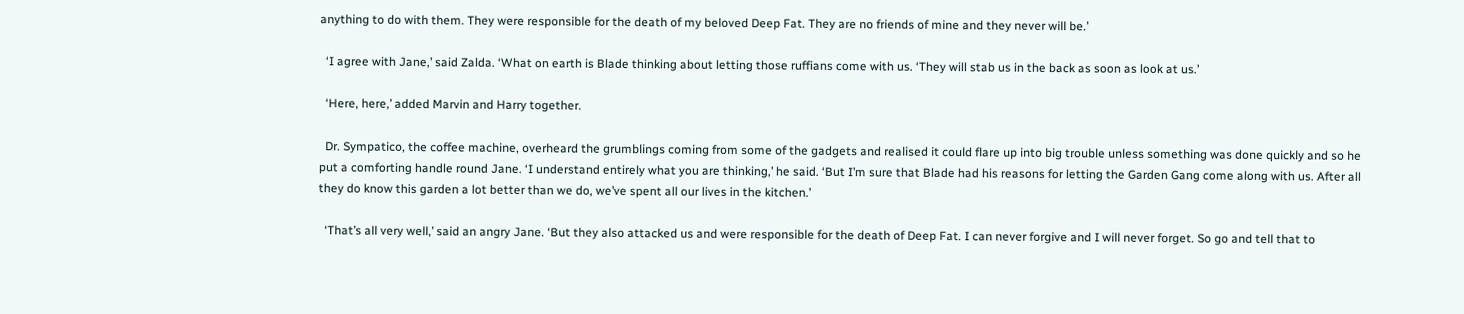anything to do with them. They were responsible for the death of my beloved Deep Fat. They are no friends of mine and they never will be.’

  ‘I agree with Jane,’ said Zalda. ‘What on earth is Blade thinking about letting those ruffians come with us. ‘They will stab us in the back as soon as look at us.’

  ‘Here, here,’ added Marvin and Harry together.

  Dr. Sympatico, the coffee machine, overheard the grumblings coming from some of the gadgets and realised it could flare up into big trouble unless something was done quickly and so he put a comforting handle round Jane. ‘I understand entirely what you are thinking,’ he said. ‘But I’m sure that Blade had his reasons for letting the Garden Gang come along with us. After all they do know this garden a lot better than we do, we’ve spent all our lives in the kitchen.’

  ‘That’s all very well,’ said an angry Jane. ‘But they also attacked us and were responsible for the death of Deep Fat. I can never forgive and I will never forget. So go and tell that to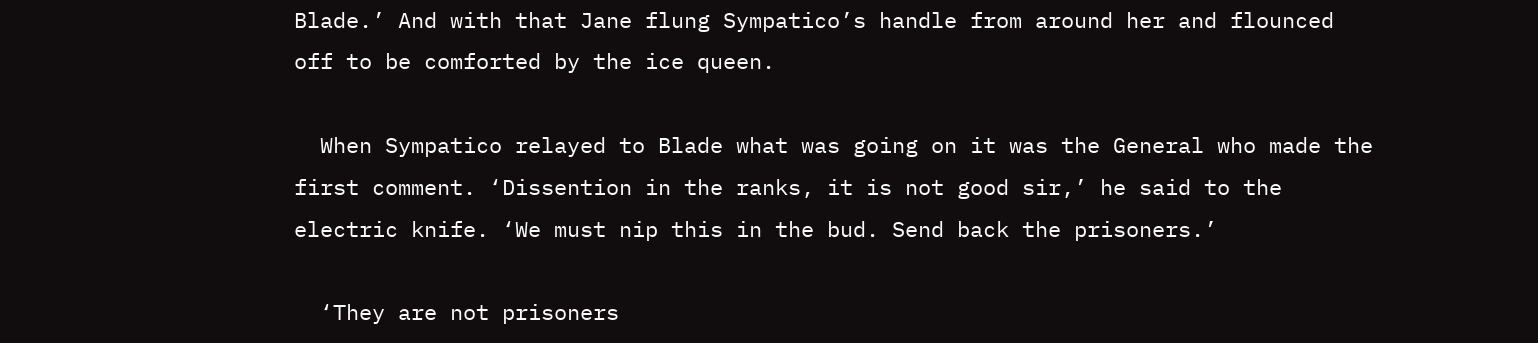Blade.’ And with that Jane flung Sympatico’s handle from around her and flounced off to be comforted by the ice queen.

  When Sympatico relayed to Blade what was going on it was the General who made the first comment. ‘Dissention in the ranks, it is not good sir,’ he said to the electric knife. ‘We must nip this in the bud. Send back the prisoners.’

  ‘They are not prisoners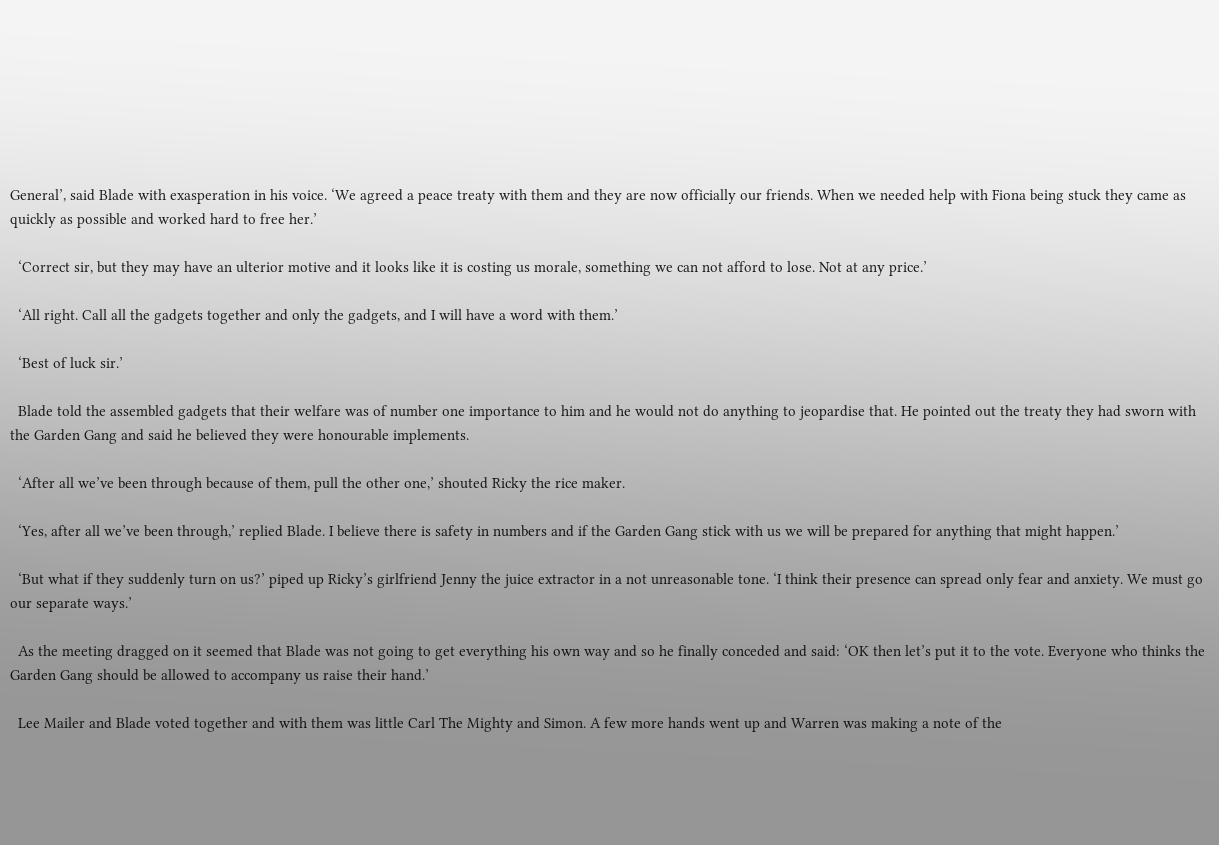General’, said Blade with exasperation in his voice. ‘We agreed a peace treaty with them and they are now officially our friends. When we needed help with Fiona being stuck they came as quickly as possible and worked hard to free her.’

  ‘Correct sir, but they may have an ulterior motive and it looks like it is costing us morale, something we can not afford to lose. Not at any price.’

  ‘All right. Call all the gadgets together and only the gadgets, and I will have a word with them.’

  ‘Best of luck sir.’

  Blade told the assembled gadgets that their welfare was of number one importance to him and he would not do anything to jeopardise that. He pointed out the treaty they had sworn with the Garden Gang and said he believed they were honourable implements.

  ‘After all we’ve been through because of them, pull the other one,’ shouted Ricky the rice maker.

  ‘Yes, after all we’ve been through,’ replied Blade. I believe there is safety in numbers and if the Garden Gang stick with us we will be prepared for anything that might happen.’

  ‘But what if they suddenly turn on us?’ piped up Ricky’s girlfriend Jenny the juice extractor in a not unreasonable tone. ‘I think their presence can spread only fear and anxiety. We must go our separate ways.’

  As the meeting dragged on it seemed that Blade was not going to get everything his own way and so he finally conceded and said: ‘OK then let’s put it to the vote. Everyone who thinks the Garden Gang should be allowed to accompany us raise their hand.’

  Lee Mailer and Blade voted together and with them was little Carl The Mighty and Simon. A few more hands went up and Warren was making a note of the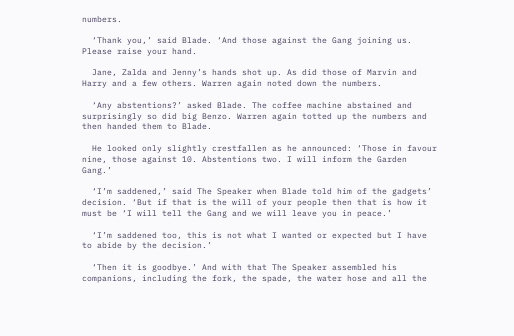numbers.

  ‘Thank you,’ said Blade. ‘And those against the Gang joining us. Please raise your hand.

  Jane, Zalda and Jenny’s hands shot up. As did those of Marvin and Harry and a few others. Warren again noted down the numbers.

  ‘Any abstentions?’ asked Blade. The coffee machine abstained and surprisingly so did big Benzo. Warren again totted up the numbers and then handed them to Blade.

  He looked only slightly crestfallen as he announced: ‘Those in favour nine, those against 10. Abstentions two. I will inform the Garden Gang.’

  ‘I’m saddened,’ said The Speaker when Blade told him of the gadgets’ decision. ‘But if that is the will of your people then that is how it must be ‘I will tell the Gang and we will leave you in peace.’

  ‘I’m saddened too, this is not what I wanted or expected but I have to abide by the decision.’

  ‘Then it is goodbye.’ And with that The Speaker assembled his companions, including the fork, the spade, the water hose and all the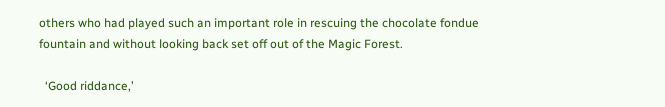others who had played such an important role in rescuing the chocolate fondue fountain and without looking back set off out of the Magic Forest.

  ‘Good riddance,’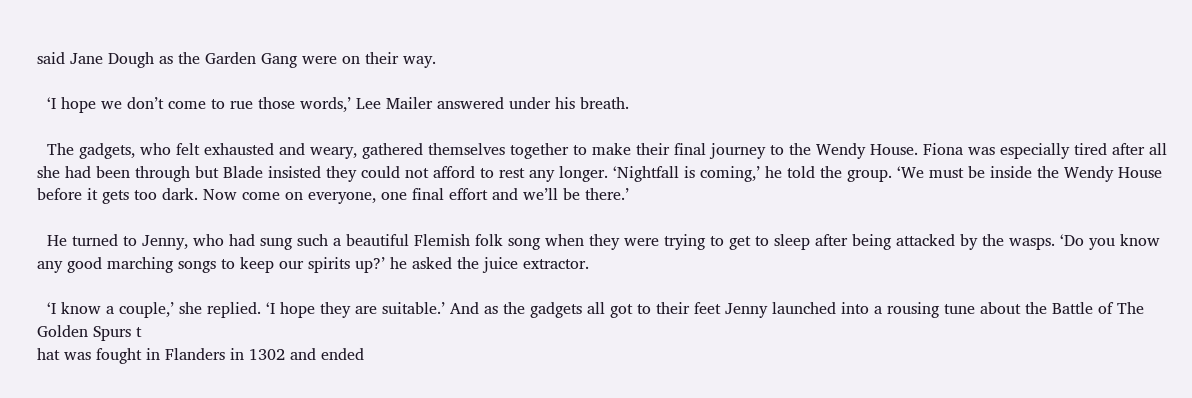said Jane Dough as the Garden Gang were on their way.

  ‘I hope we don’t come to rue those words,’ Lee Mailer answered under his breath.

  The gadgets, who felt exhausted and weary, gathered themselves together to make their final journey to the Wendy House. Fiona was especially tired after all she had been through but Blade insisted they could not afford to rest any longer. ‘Nightfall is coming,’ he told the group. ‘We must be inside the Wendy House before it gets too dark. Now come on everyone, one final effort and we’ll be there.’

  He turned to Jenny, who had sung such a beautiful Flemish folk song when they were trying to get to sleep after being attacked by the wasps. ‘Do you know any good marching songs to keep our spirits up?’ he asked the juice extractor.

  ‘I know a couple,’ she replied. ‘I hope they are suitable.’ And as the gadgets all got to their feet Jenny launched into a rousing tune about the Battle of The Golden Spurs t
hat was fought in Flanders in 1302 and ended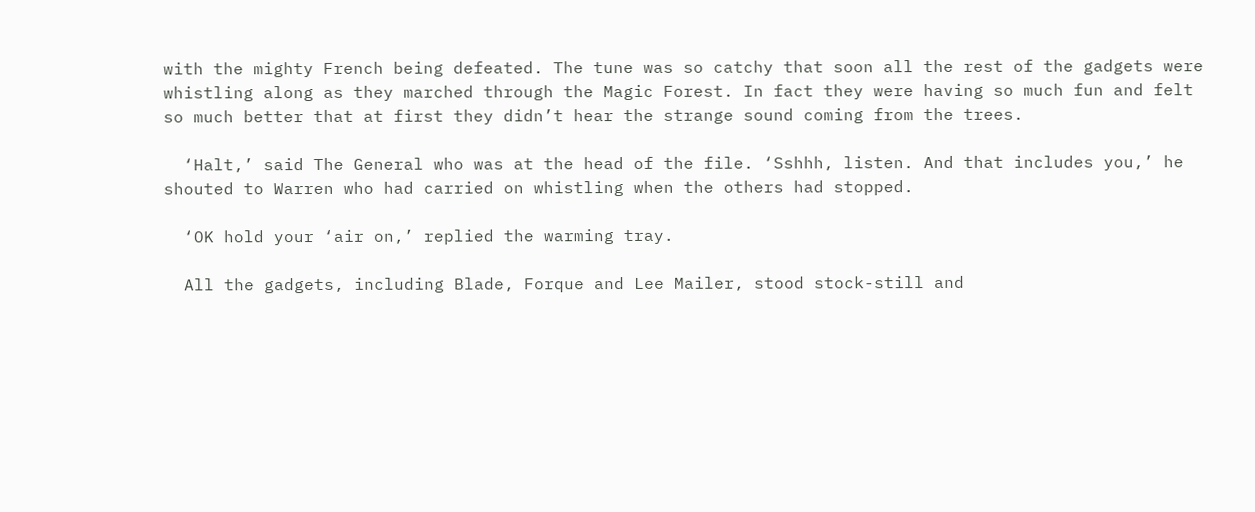with the mighty French being defeated. The tune was so catchy that soon all the rest of the gadgets were whistling along as they marched through the Magic Forest. In fact they were having so much fun and felt so much better that at first they didn’t hear the strange sound coming from the trees.

  ‘Halt,’ said The General who was at the head of the file. ‘Sshhh, listen. And that includes you,’ he shouted to Warren who had carried on whistling when the others had stopped.

  ‘OK hold your ‘air on,’ replied the warming tray.

  All the gadgets, including Blade, Forque and Lee Mailer, stood stock-still and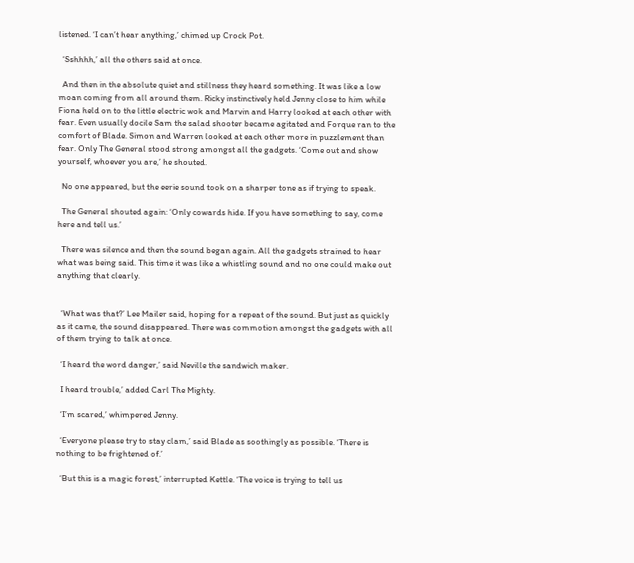listened. ‘I can’t hear anything,’ chimed up Crock Pot.

  ‘Sshhhh,’ all the others said at once.

  And then in the absolute quiet and stillness they heard something. It was like a low moan coming from all around them. Ricky instinctively held Jenny close to him while Fiona held on to the little electric wok and Marvin and Harry looked at each other with fear. Even usually docile Sam the salad shooter became agitated and Forque ran to the comfort of Blade. Simon and Warren looked at each other more in puzzlement than fear. Only The General stood strong amongst all the gadgets. ‘Come out and show yourself, whoever you are,’ he shouted.

  No one appeared, but the eerie sound took on a sharper tone as if trying to speak.

  The General shouted again: ‘Only cowards hide. If you have something to say, come here and tell us.’

  There was silence and then the sound began again. All the gadgets strained to hear what was being said. This time it was like a whistling sound and no one could make out anything that clearly.


  ‘What was that?’ Lee Mailer said, hoping for a repeat of the sound. But just as quickly as it came, the sound disappeared. There was commotion amongst the gadgets with all of them trying to talk at once.

  ‘I heard the word danger,’ said Neville the sandwich maker.

  I heard trouble,’ added Carl The Mighty.

  ‘I’m scared,’ whimpered Jenny.

  ‘Everyone please try to stay clam,’ said Blade as soothingly as possible. ‘There is nothing to be frightened of.’

  ‘But this is a magic forest,’ interrupted Kettle. ‘The voice is trying to tell us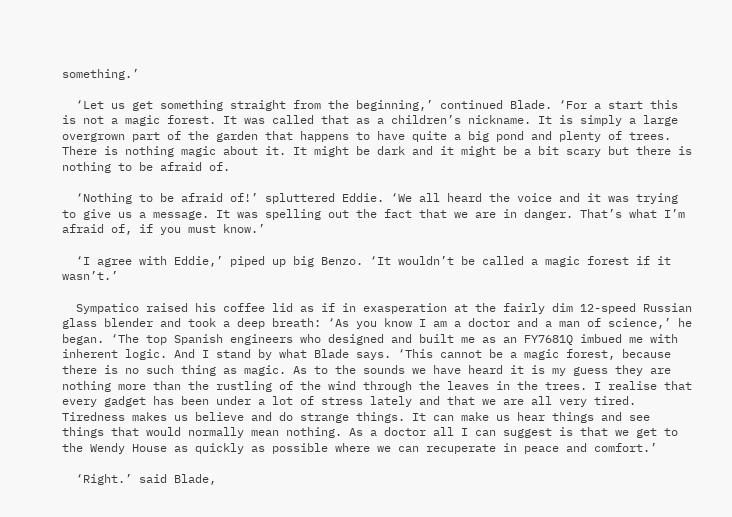something.’

  ‘Let us get something straight from the beginning,’ continued Blade. ‘For a start this is not a magic forest. It was called that as a children’s nickname. It is simply a large overgrown part of the garden that happens to have quite a big pond and plenty of trees. There is nothing magic about it. It might be dark and it might be a bit scary but there is nothing to be afraid of.

  ‘Nothing to be afraid of!’ spluttered Eddie. ‘We all heard the voice and it was trying to give us a message. It was spelling out the fact that we are in danger. That’s what I’m afraid of, if you must know.’

  ‘I agree with Eddie,’ piped up big Benzo. ‘It wouldn’t be called a magic forest if it wasn’t.’

  Sympatico raised his coffee lid as if in exasperation at the fairly dim 12-speed Russian glass blender and took a deep breath: ‘As you know I am a doctor and a man of science,’ he began. ‘The top Spanish engineers who designed and built me as an FY7681Q imbued me with inherent logic. And I stand by what Blade says. ‘This cannot be a magic forest, because there is no such thing as magic. As to the sounds we have heard it is my guess they are nothing more than the rustling of the wind through the leaves in the trees. I realise that every gadget has been under a lot of stress lately and that we are all very tired. Tiredness makes us believe and do strange things. It can make us hear things and see things that would normally mean nothing. As a doctor all I can suggest is that we get to the Wendy House as quickly as possible where we can recuperate in peace and comfort.’

  ‘Right.’ said Blade,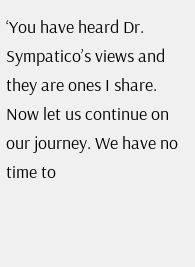‘You have heard Dr. Sympatico’s views and they are ones I share. Now let us continue on our journey. We have no time to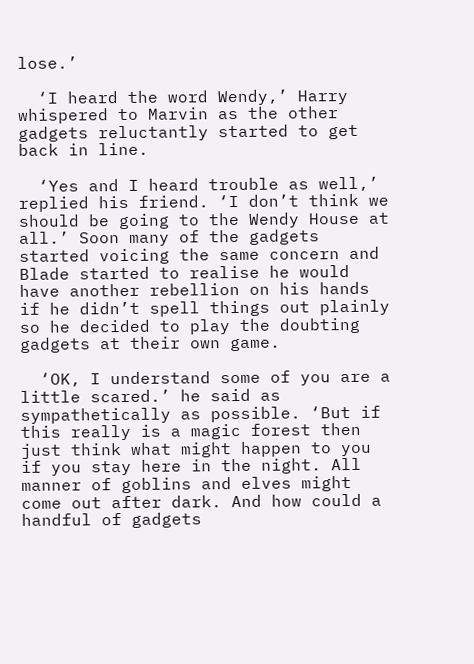lose.’

  ‘I heard the word Wendy,’ Harry whispered to Marvin as the other gadgets reluctantly started to get back in line.

  ‘Yes and I heard trouble as well,’ replied his friend. ‘I don’t think we should be going to the Wendy House at all.’ Soon many of the gadgets started voicing the same concern and Blade started to realise he would have another rebellion on his hands if he didn’t spell things out plainly so he decided to play the doubting gadgets at their own game.

  ‘OK, I understand some of you are a little scared.’ he said as sympathetically as possible. ‘But if this really is a magic forest then just think what might happen to you if you stay here in the night. All manner of goblins and elves might come out after dark. And how could a handful of gadgets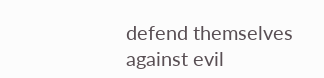defend themselves against evil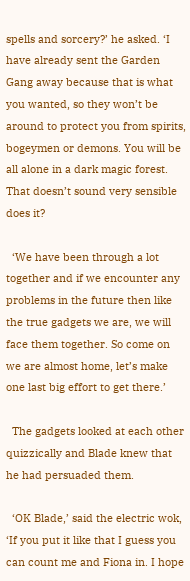spells and sorcery?’ he asked. ‘I have already sent the Garden Gang away because that is what you wanted, so they won’t be around to protect you from spirits, bogeymen or demons. You will be all alone in a dark magic forest. That doesn’t sound very sensible does it?

  ‘We have been through a lot together and if we encounter any problems in the future then like the true gadgets we are, we will face them together. So come on we are almost home, let’s make one last big effort to get there.’

  The gadgets looked at each other quizzically and Blade knew that he had persuaded them.

  ‘OK Blade,’ said the electric wok, ‘If you put it like that I guess you can count me and Fiona in. I hope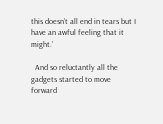this doesn’t all end in tears but I have an awful feeling that it might.’

  And so reluctantly all the gadgets started to move forward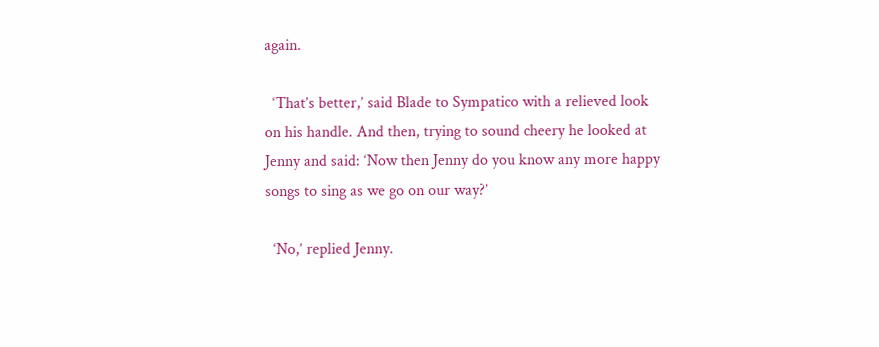again.

  ‘That’s better,’ said Blade to Sympatico with a relieved look on his handle. And then, trying to sound cheery he looked at Jenny and said: ‘Now then Jenny do you know any more happy songs to sing as we go on our way?’

  ‘No,’ replied Jenny.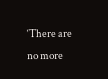‘There are no more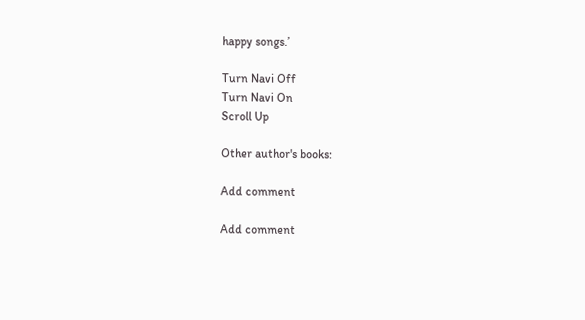happy songs.’

Turn Navi Off
Turn Navi On
Scroll Up

Other author's books:

Add comment

Add comment